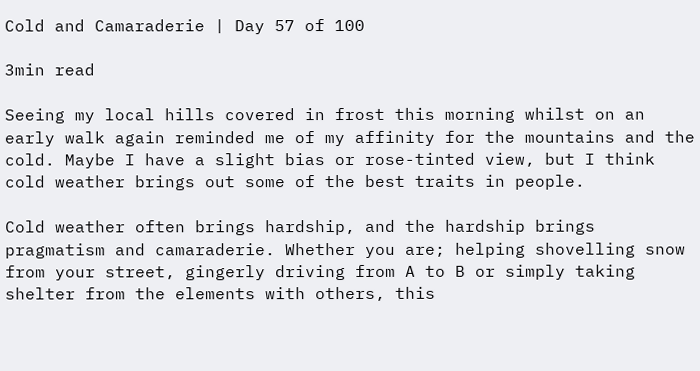Cold and Camaraderie | Day 57 of 100

3min read

Seeing my local hills covered in frost this morning whilst on an early walk again reminded me of my affinity for the mountains and the cold. Maybe I have a slight bias or rose-tinted view, but I think cold weather brings out some of the best traits in people.

Cold weather often brings hardship, and the hardship brings pragmatism and camaraderie. Whether you are; helping shovelling snow from your street, gingerly driving from A to B or simply taking shelter from the elements with others, this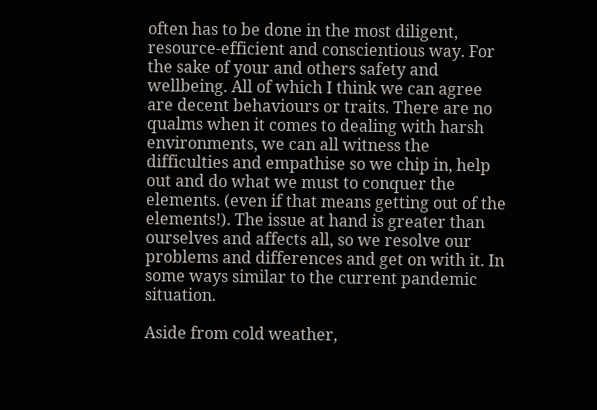often has to be done in the most diligent, resource-efficient and conscientious way. For the sake of your and others safety and wellbeing. All of which I think we can agree are decent behaviours or traits. There are no qualms when it comes to dealing with harsh environments, we can all witness the difficulties and empathise so we chip in, help out and do what we must to conquer the elements. (even if that means getting out of the elements!). The issue at hand is greater than ourselves and affects all, so we resolve our problems and differences and get on with it. In some ways similar to the current pandemic situation.

Aside from cold weather,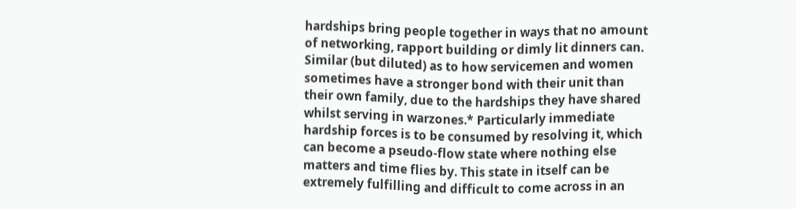hardships bring people together in ways that no amount of networking, rapport building or dimly lit dinners can. Similar (but diluted) as to how servicemen and women sometimes have a stronger bond with their unit than their own family, due to the hardships they have shared whilst serving in warzones.* Particularly immediate hardship forces is to be consumed by resolving it, which can become a pseudo-flow state where nothing else matters and time flies by. This state in itself can be extremely fulfilling and difficult to come across in an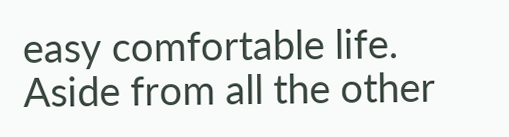easy comfortable life. Aside from all the other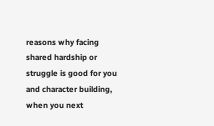reasons why facing shared hardship or struggle is good for you and character building, when you next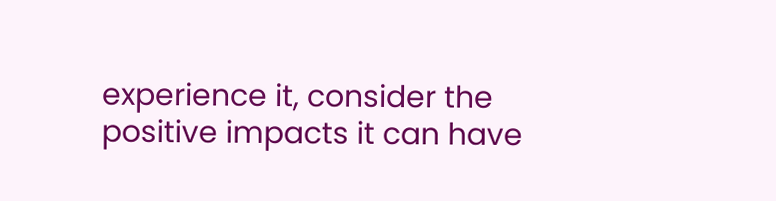experience it, consider the positive impacts it can have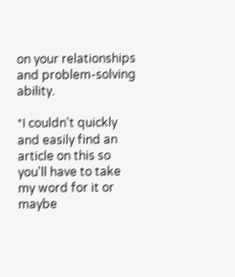on your relationships and problem-solving ability.

*I couldn't quickly and easily find an article on this so you'll have to take my word for it or maybe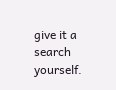give it a search yourself.